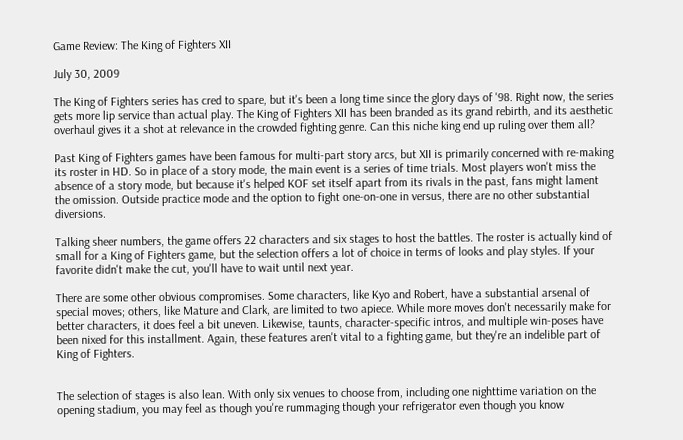Game Review: The King of Fighters XII

July 30, 2009

The King of Fighters series has cred to spare, but it's been a long time since the glory days of '98. Right now, the series gets more lip service than actual play. The King of Fighters XII has been branded as its grand rebirth, and its aesthetic overhaul gives it a shot at relevance in the crowded fighting genre. Can this niche king end up ruling over them all?

Past King of Fighters games have been famous for multi-part story arcs, but XII is primarily concerned with re-making its roster in HD. So in place of a story mode, the main event is a series of time trials. Most players won't miss the absence of a story mode, but because it's helped KOF set itself apart from its rivals in the past, fans might lament the omission. Outside practice mode and the option to fight one-on-one in versus, there are no other substantial diversions.

Talking sheer numbers, the game offers 22 characters and six stages to host the battles. The roster is actually kind of small for a King of Fighters game, but the selection offers a lot of choice in terms of looks and play styles. If your favorite didn't make the cut, you'll have to wait until next year.

There are some other obvious compromises. Some characters, like Kyo and Robert, have a substantial arsenal of special moves; others, like Mature and Clark, are limited to two apiece. While more moves don't necessarily make for better characters, it does feel a bit uneven. Likewise, taunts, character-specific intros, and multiple win-poses have been nixed for this installment. Again, these features aren't vital to a fighting game, but they're an indelible part of King of Fighters.


The selection of stages is also lean. With only six venues to choose from, including one nighttime variation on the opening stadium, you may feel as though you're rummaging though your refrigerator even though you know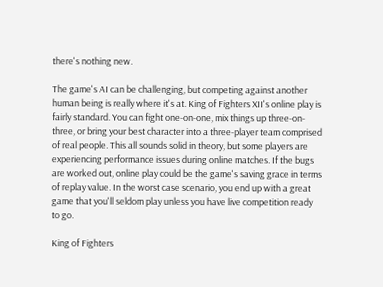there's nothing new.

The game's AI can be challenging, but competing against another human being is really where it's at. King of Fighters XII's online play is fairly standard. You can fight one-on-one, mix things up three-on-three, or bring your best character into a three-player team comprised of real people. This all sounds solid in theory, but some players are experiencing performance issues during online matches. If the bugs are worked out, online play could be the game's saving grace in terms of replay value. In the worst case scenario, you end up with a great game that you'll seldom play unless you have live competition ready to go.

King of Fighters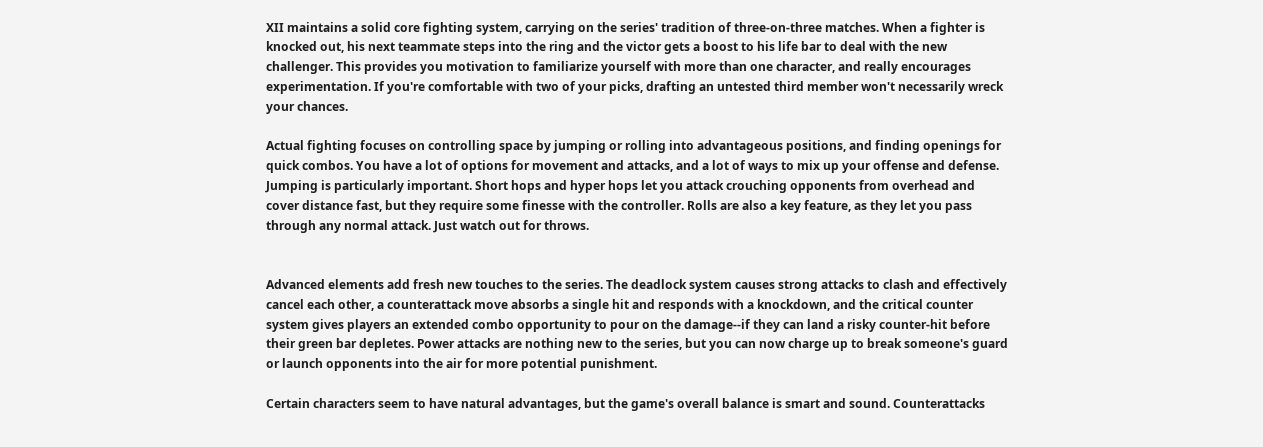XII maintains a solid core fighting system, carrying on the series' tradition of three-on-three matches. When a fighter is knocked out, his next teammate steps into the ring and the victor gets a boost to his life bar to deal with the new challenger. This provides you motivation to familiarize yourself with more than one character, and really encourages experimentation. If you're comfortable with two of your picks, drafting an untested third member won't necessarily wreck your chances.

Actual fighting focuses on controlling space by jumping or rolling into advantageous positions, and finding openings for quick combos. You have a lot of options for movement and attacks, and a lot of ways to mix up your offense and defense. Jumping is particularly important. Short hops and hyper hops let you attack crouching opponents from overhead and cover distance fast, but they require some finesse with the controller. Rolls are also a key feature, as they let you pass through any normal attack. Just watch out for throws.


Advanced elements add fresh new touches to the series. The deadlock system causes strong attacks to clash and effectively cancel each other, a counterattack move absorbs a single hit and responds with a knockdown, and the critical counter system gives players an extended combo opportunity to pour on the damage--if they can land a risky counter-hit before their green bar depletes. Power attacks are nothing new to the series, but you can now charge up to break someone's guard or launch opponents into the air for more potential punishment.

Certain characters seem to have natural advantages, but the game's overall balance is smart and sound. Counterattacks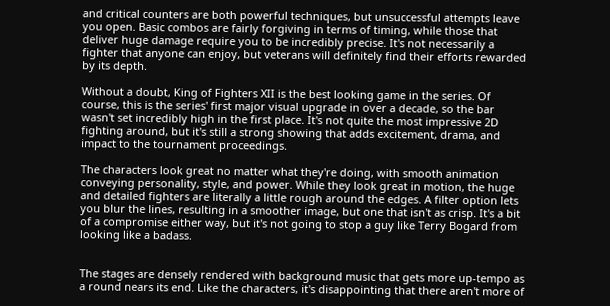and critical counters are both powerful techniques, but unsuccessful attempts leave you open. Basic combos are fairly forgiving in terms of timing, while those that deliver huge damage require you to be incredibly precise. It's not necessarily a fighter that anyone can enjoy, but veterans will definitely find their efforts rewarded by its depth.

Without a doubt, King of Fighters XII is the best looking game in the series. Of course, this is the series' first major visual upgrade in over a decade, so the bar wasn't set incredibly high in the first place. It's not quite the most impressive 2D fighting around, but it's still a strong showing that adds excitement, drama, and impact to the tournament proceedings.

The characters look great no matter what they're doing, with smooth animation conveying personality, style, and power. While they look great in motion, the huge and detailed fighters are literally a little rough around the edges. A filter option lets you blur the lines, resulting in a smoother image, but one that isn't as crisp. It's a bit of a compromise either way, but it's not going to stop a guy like Terry Bogard from looking like a badass.


The stages are densely rendered with background music that gets more up-tempo as a round nears its end. Like the characters, it's disappointing that there aren't more of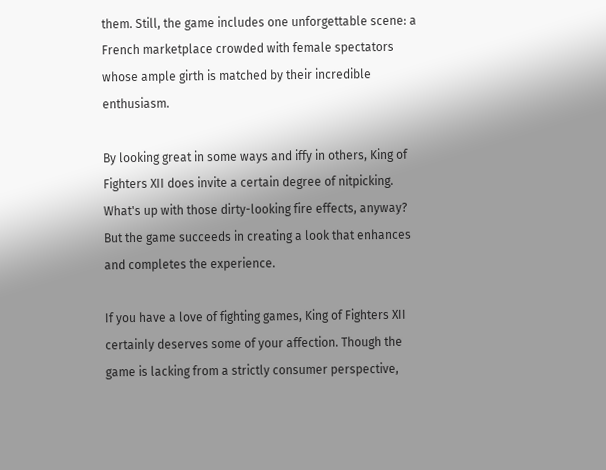them. Still, the game includes one unforgettable scene: a French marketplace crowded with female spectators whose ample girth is matched by their incredible enthusiasm.

By looking great in some ways and iffy in others, King of Fighters XII does invite a certain degree of nitpicking. What's up with those dirty-looking fire effects, anyway? But the game succeeds in creating a look that enhances and completes the experience.

If you have a love of fighting games, King of Fighters XII certainly deserves some of your affection. Though the game is lacking from a strictly consumer perspective,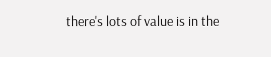there's lots of value is in the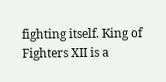fighting itself. King of Fighters XII is a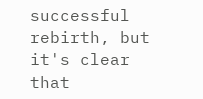successful rebirth, but it's clear that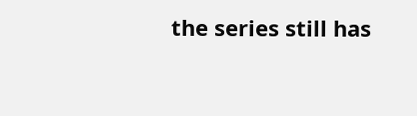the series still has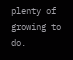plenty of growing to do.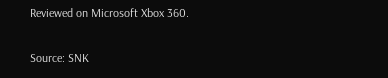Reviewed on Microsoft Xbox 360.

Source: SNK